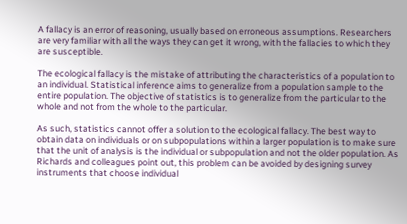A fallacy is an error of reasoning, usually based on erroneous assumptions. Researchers are very familiar with all the ways they can get it wrong, with the fallacies to which they are susceptible.

The ecological fallacy is the mistake of attributing the characteristics of a population to an individual. Statistical inference aims to generalize from a population sample to the entire population. The objective of statistics is to generalize from the particular to the whole and not from the whole to the particular.

As such, statistics cannot offer a solution to the ecological fallacy. The best way to obtain data on individuals or on subpopulations within a larger population is to make sure that the unit of analysis is the individual or subpopulation and not the older population. As Richards and colleagues point out, this problem can be avoided by designing survey instruments that choose individual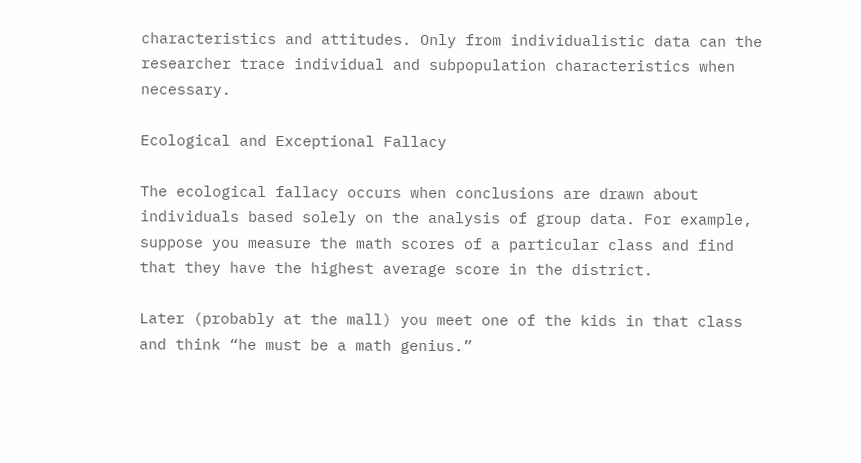characteristics and attitudes. Only from individualistic data can the researcher trace individual and subpopulation characteristics when necessary.

Ecological and Exceptional Fallacy

The ecological fallacy occurs when conclusions are drawn about individuals based solely on the analysis of group data. For example, suppose you measure the math scores of a particular class and find that they have the highest average score in the district.

Later (probably at the mall) you meet one of the kids in that class and think “he must be a math genius.”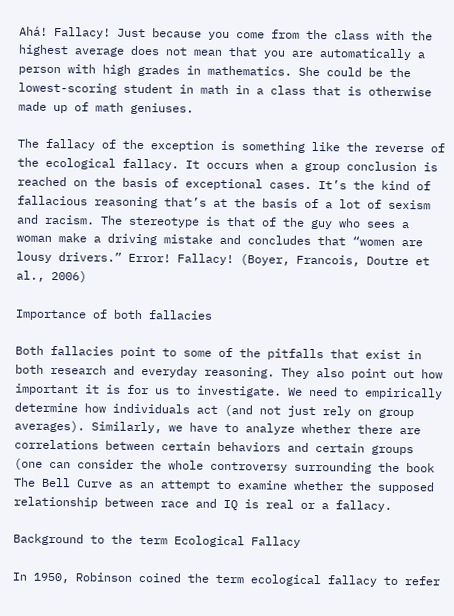Ahá! Fallacy! Just because you come from the class with the highest average does not mean that you are automatically a person with high grades in mathematics. She could be the lowest-scoring student in math in a class that is otherwise made up of math geniuses.

The fallacy of the exception is something like the reverse of the ecological fallacy. It occurs when a group conclusion is reached on the basis of exceptional cases. It’s the kind of fallacious reasoning that’s at the basis of a lot of sexism and racism. The stereotype is that of the guy who sees a woman make a driving mistake and concludes that “women are lousy drivers.” Error! Fallacy! (Boyer, Francois, Doutre et al., 2006)

Importance of both fallacies

Both fallacies point to some of the pitfalls that exist in both research and everyday reasoning. They also point out how important it is for us to investigate. We need to empirically determine how individuals act (and not just rely on group averages). Similarly, we have to analyze whether there are correlations between certain behaviors and certain groups (one can consider the whole controversy surrounding the book The Bell Curve as an attempt to examine whether the supposed relationship between race and IQ is real or a fallacy.

Background to the term Ecological Fallacy

In 1950, Robinson coined the term ecological fallacy to refer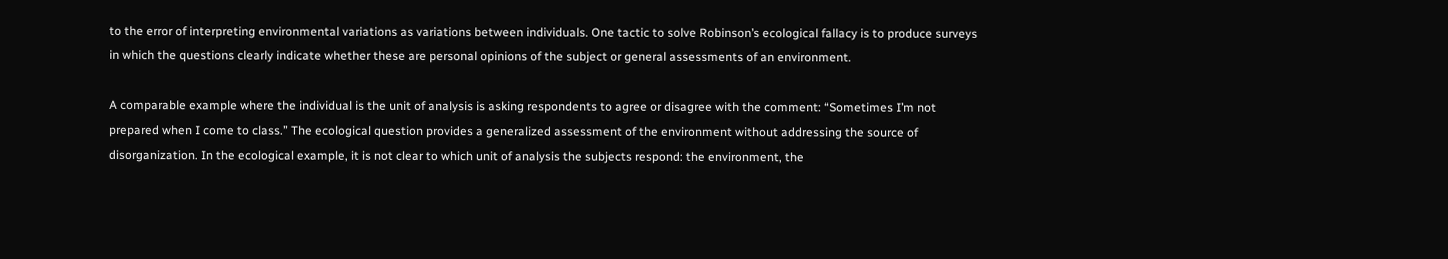to the error of interpreting environmental variations as variations between individuals. One tactic to solve Robinson’s ecological fallacy is to produce surveys in which the questions clearly indicate whether these are personal opinions of the subject or general assessments of an environment.

A comparable example where the individual is the unit of analysis is asking respondents to agree or disagree with the comment: “Sometimes I’m not prepared when I come to class.” The ecological question provides a generalized assessment of the environment without addressing the source of disorganization. In the ecological example, it is not clear to which unit of analysis the subjects respond: the environment, the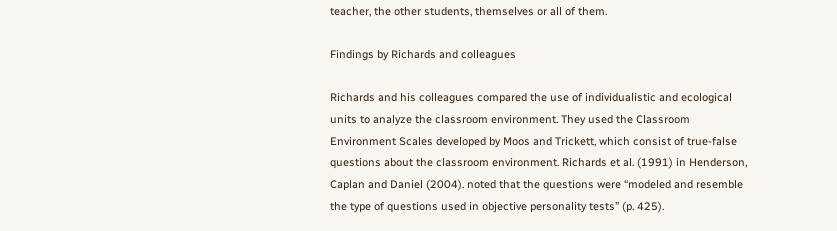teacher, the other students, themselves or all of them.

Findings by Richards and colleagues

Richards and his colleagues compared the use of individualistic and ecological units to analyze the classroom environment. They used the Classroom Environment Scales developed by Moos and Trickett, which consist of true-false questions about the classroom environment. Richards et al. (1991) in Henderson, Caplan and Daniel (2004). noted that the questions were “modeled and resemble the type of questions used in objective personality tests” (p. 425).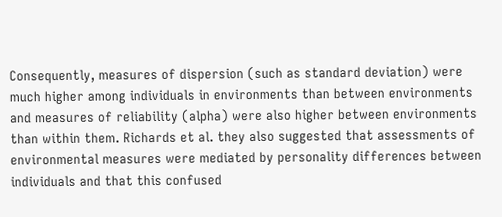Consequently, measures of dispersion (such as standard deviation) were much higher among individuals in environments than between environments and measures of reliability (alpha) were also higher between environments than within them. Richards et al. they also suggested that assessments of environmental measures were mediated by personality differences between individuals and that this confused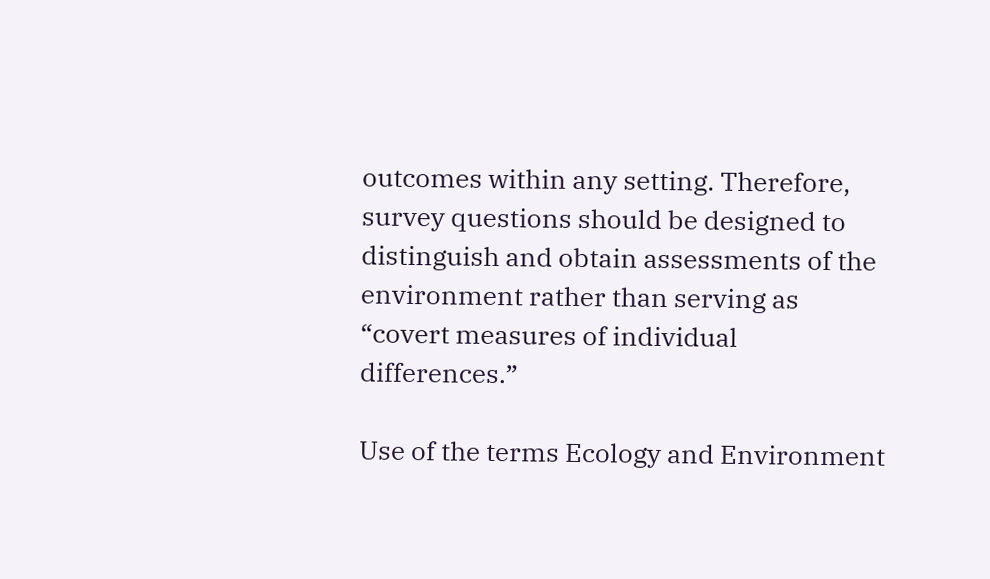outcomes within any setting. Therefore, survey questions should be designed to distinguish and obtain assessments of the environment rather than serving as “covert measures of individual differences.”

Use of the terms Ecology and Environment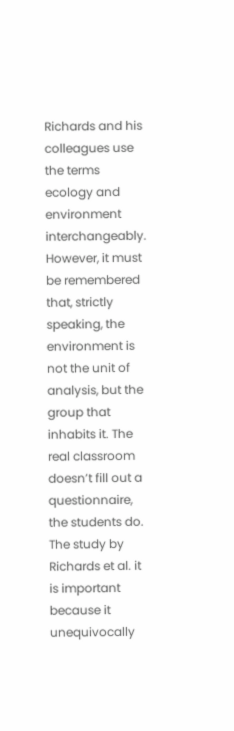Richards and his colleagues use the terms ecology and environment interchangeably. However, it must be remembered that, strictly speaking, the environment is not the unit of analysis, but the group that inhabits it. The real classroom doesn’t fill out a questionnaire, the students do. The study by Richards et al. it is important because it unequivocally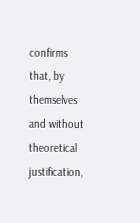confirms that, by themselves and without theoretical justification,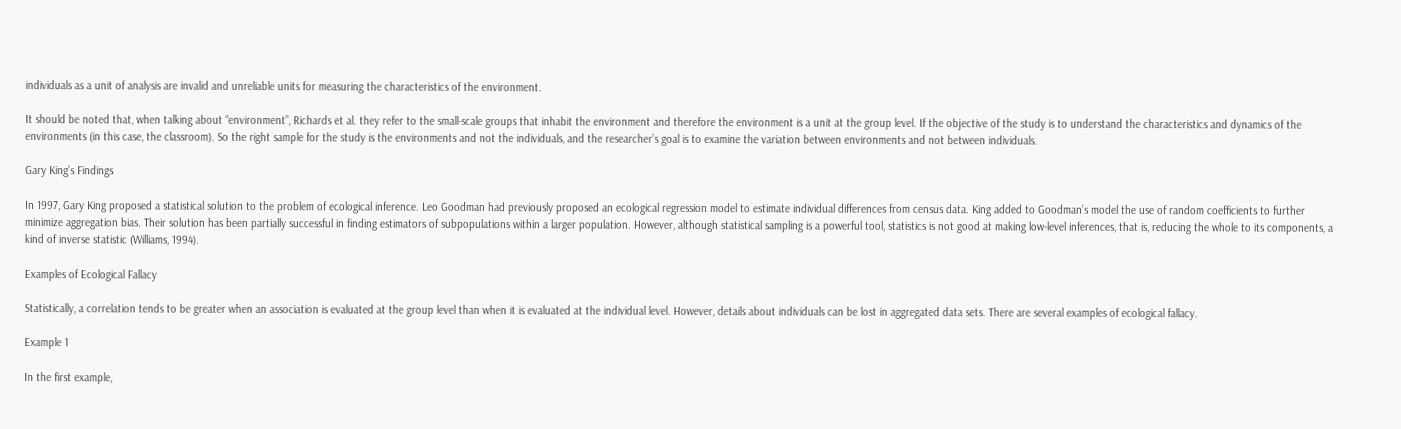individuals as a unit of analysis are invalid and unreliable units for measuring the characteristics of the environment.

It should be noted that, when talking about “environment”, Richards et al. they refer to the small-scale groups that inhabit the environment and therefore the environment is a unit at the group level. If the objective of the study is to understand the characteristics and dynamics of the environments (in this case, the classroom). So the right sample for the study is the environments and not the individuals, and the researcher’s goal is to examine the variation between environments and not between individuals.

Gary King’s Findings

In 1997, Gary King proposed a statistical solution to the problem of ecological inference. Leo Goodman had previously proposed an ecological regression model to estimate individual differences from census data. King added to Goodman’s model the use of random coefficients to further minimize aggregation bias. Their solution has been partially successful in finding estimators of subpopulations within a larger population. However, although statistical sampling is a powerful tool, statistics is not good at making low-level inferences, that is, reducing the whole to its components, a kind of inverse statistic (Williams, 1994).

Examples of Ecological Fallacy

Statistically, a correlation tends to be greater when an association is evaluated at the group level than when it is evaluated at the individual level. However, details about individuals can be lost in aggregated data sets. There are several examples of ecological fallacy.

Example 1

In the first example,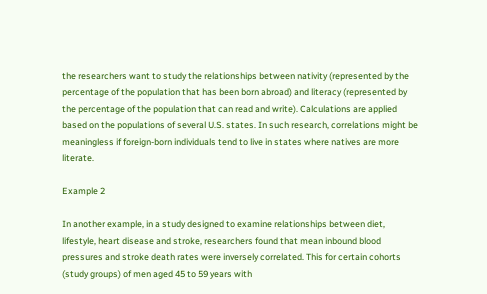the researchers want to study the relationships between nativity (represented by the percentage of the population that has been born abroad) and literacy (represented by the percentage of the population that can read and write). Calculations are applied based on the populations of several U.S. states. In such research, correlations might be meaningless if foreign-born individuals tend to live in states where natives are more literate.

Example 2

In another example, in a study designed to examine relationships between diet, lifestyle, heart disease and stroke, researchers found that mean inbound blood pressures and stroke death rates were inversely correlated. This for certain cohorts (study groups) of men aged 45 to 59 years with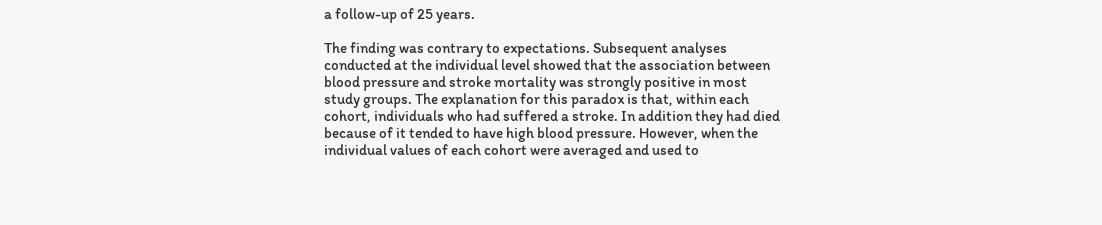a follow-up of 25 years.

The finding was contrary to expectations. Subsequent analyses conducted at the individual level showed that the association between blood pressure and stroke mortality was strongly positive in most study groups. The explanation for this paradox is that, within each cohort, individuals who had suffered a stroke. In addition they had died because of it tended to have high blood pressure. However, when the individual values of each cohort were averaged and used to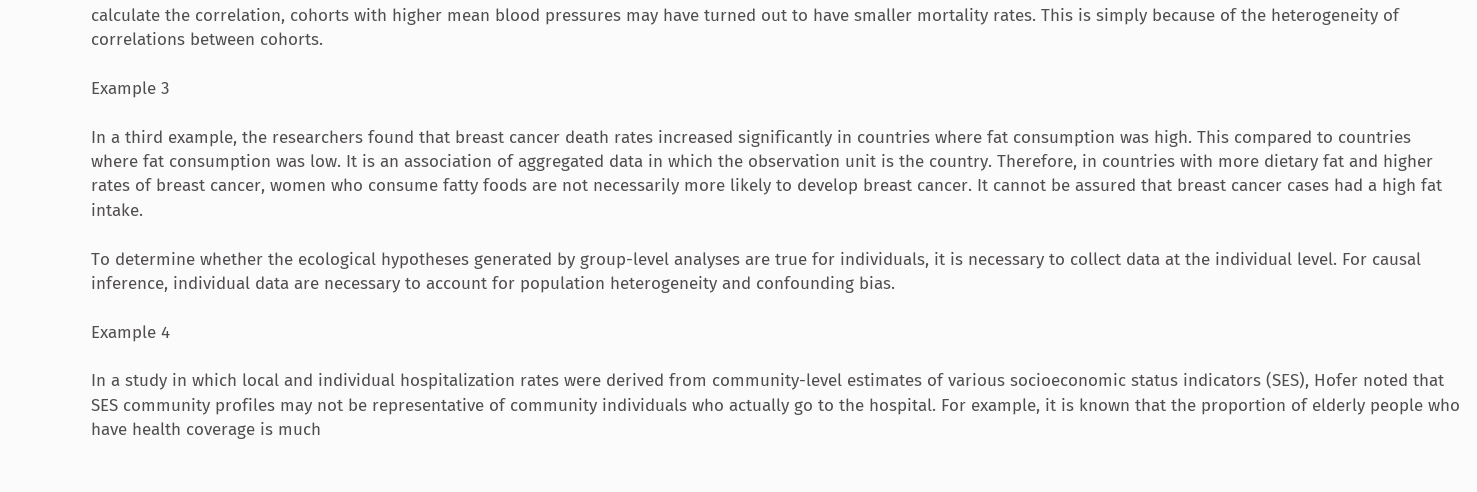calculate the correlation, cohorts with higher mean blood pressures may have turned out to have smaller mortality rates. This is simply because of the heterogeneity of correlations between cohorts.

Example 3

In a third example, the researchers found that breast cancer death rates increased significantly in countries where fat consumption was high. This compared to countries where fat consumption was low. It is an association of aggregated data in which the observation unit is the country. Therefore, in countries with more dietary fat and higher rates of breast cancer, women who consume fatty foods are not necessarily more likely to develop breast cancer. It cannot be assured that breast cancer cases had a high fat intake.

To determine whether the ecological hypotheses generated by group-level analyses are true for individuals, it is necessary to collect data at the individual level. For causal inference, individual data are necessary to account for population heterogeneity and confounding bias.

Example 4

In a study in which local and individual hospitalization rates were derived from community-level estimates of various socioeconomic status indicators (SES), Hofer noted that SES community profiles may not be representative of community individuals who actually go to the hospital. For example, it is known that the proportion of elderly people who have health coverage is much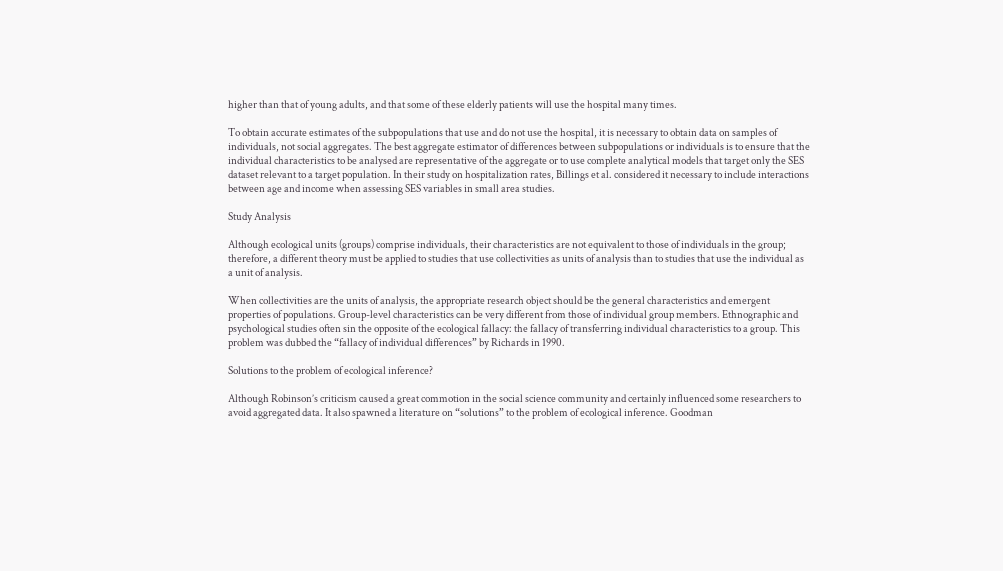higher than that of young adults, and that some of these elderly patients will use the hospital many times.

To obtain accurate estimates of the subpopulations that use and do not use the hospital, it is necessary to obtain data on samples of individuals, not social aggregates. The best aggregate estimator of differences between subpopulations or individuals is to ensure that the individual characteristics to be analysed are representative of the aggregate or to use complete analytical models that target only the SES dataset relevant to a target population. In their study on hospitalization rates, Billings et al. considered it necessary to include interactions between age and income when assessing SES variables in small area studies.

Study Analysis

Although ecological units (groups) comprise individuals, their characteristics are not equivalent to those of individuals in the group; therefore, a different theory must be applied to studies that use collectivities as units of analysis than to studies that use the individual as a unit of analysis.

When collectivities are the units of analysis, the appropriate research object should be the general characteristics and emergent properties of populations. Group-level characteristics can be very different from those of individual group members. Ethnographic and psychological studies often sin the opposite of the ecological fallacy: the fallacy of transferring individual characteristics to a group. This problem was dubbed the “fallacy of individual differences” by Richards in 1990.

Solutions to the problem of ecological inference?

Although Robinson’s criticism caused a great commotion in the social science community and certainly influenced some researchers to avoid aggregated data. It also spawned a literature on “solutions” to the problem of ecological inference. Goodman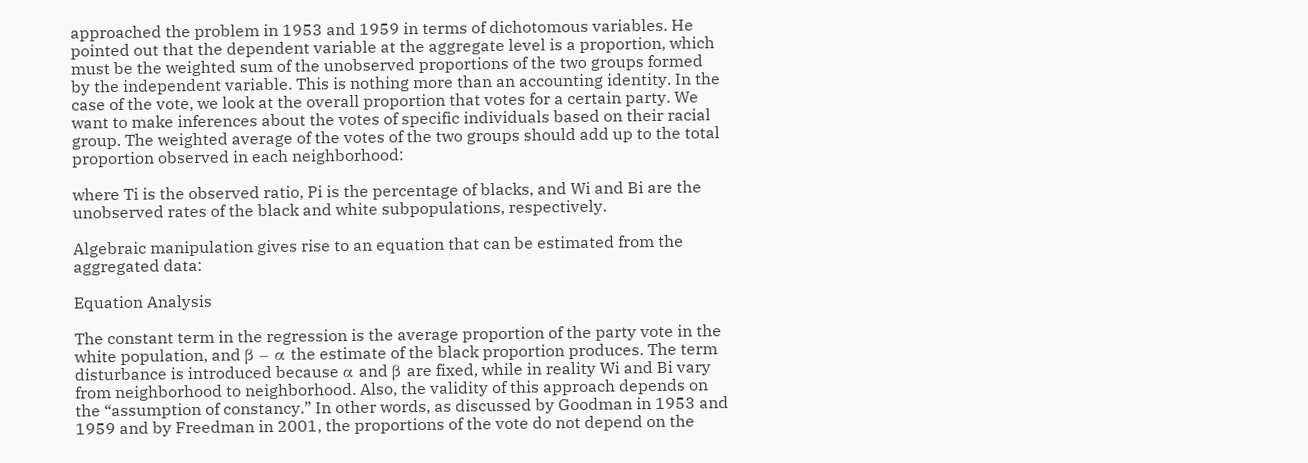approached the problem in 1953 and 1959 in terms of dichotomous variables. He pointed out that the dependent variable at the aggregate level is a proportion, which must be the weighted sum of the unobserved proportions of the two groups formed by the independent variable. This is nothing more than an accounting identity. In the case of the vote, we look at the overall proportion that votes for a certain party. We want to make inferences about the votes of specific individuals based on their racial group. The weighted average of the votes of the two groups should add up to the total proportion observed in each neighborhood:

where Ti is the observed ratio, Pi is the percentage of blacks, and Wi and Bi are the unobserved rates of the black and white subpopulations, respectively.

Algebraic manipulation gives rise to an equation that can be estimated from the aggregated data:

Equation Analysis

The constant term in the regression is the average proportion of the party vote in the white population, and β – α the estimate of the black proportion produces. The term disturbance is introduced because α and β are fixed, while in reality Wi and Bi vary from neighborhood to neighborhood. Also, the validity of this approach depends on the “assumption of constancy.” In other words, as discussed by Goodman in 1953 and 1959 and by Freedman in 2001, the proportions of the vote do not depend on the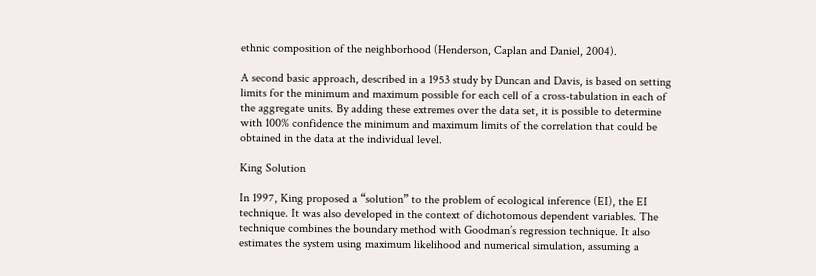ethnic composition of the neighborhood (Henderson, Caplan and Daniel, 2004).

A second basic approach, described in a 1953 study by Duncan and Davis, is based on setting limits for the minimum and maximum possible for each cell of a cross-tabulation in each of the aggregate units. By adding these extremes over the data set, it is possible to determine with 100% confidence the minimum and maximum limits of the correlation that could be obtained in the data at the individual level.

King Solution

In 1997, King proposed a “solution” to the problem of ecological inference (EI), the EI technique. It was also developed in the context of dichotomous dependent variables. The technique combines the boundary method with Goodman’s regression technique. It also estimates the system using maximum likelihood and numerical simulation, assuming a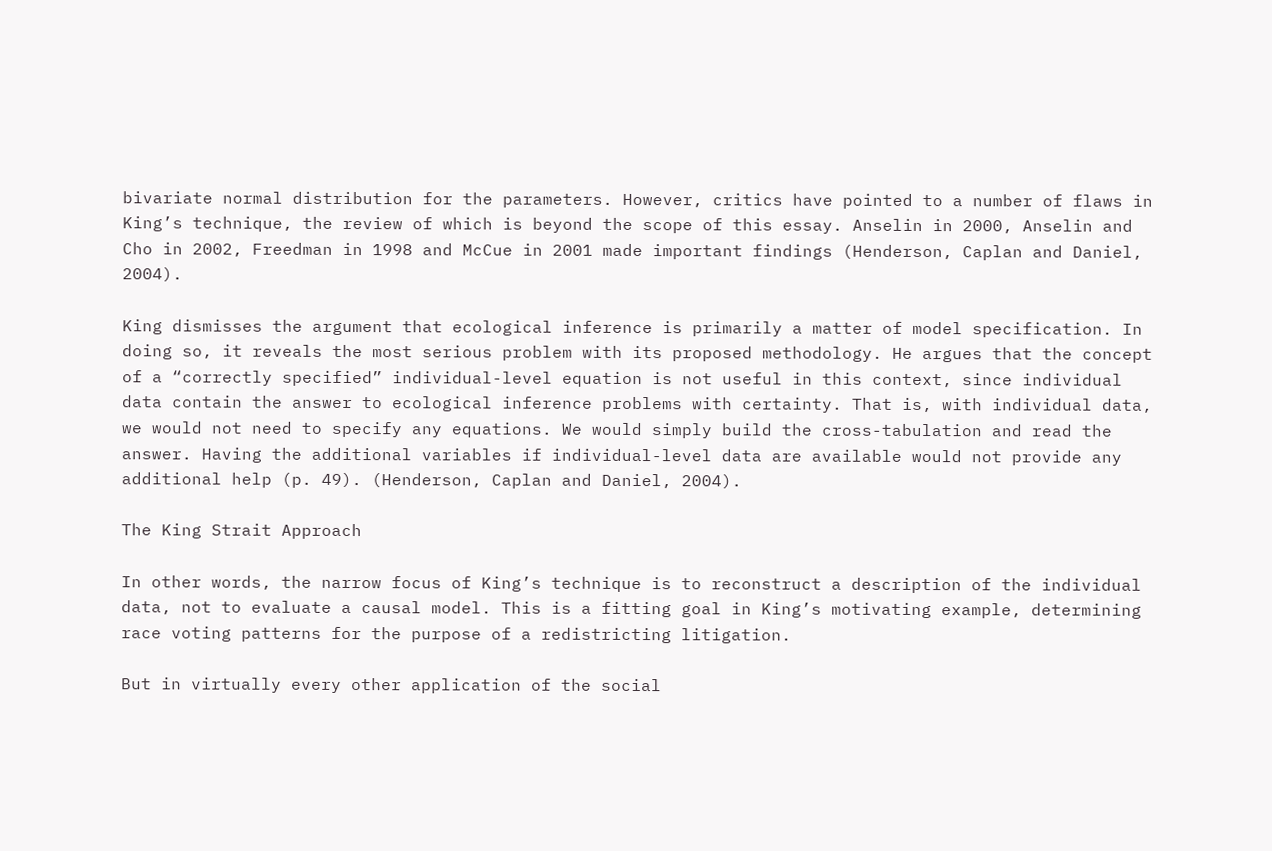bivariate normal distribution for the parameters. However, critics have pointed to a number of flaws in King’s technique, the review of which is beyond the scope of this essay. Anselin in 2000, Anselin and Cho in 2002, Freedman in 1998 and McCue in 2001 made important findings (Henderson, Caplan and Daniel, 2004).

King dismisses the argument that ecological inference is primarily a matter of model specification. In doing so, it reveals the most serious problem with its proposed methodology. He argues that the concept of a “correctly specified” individual-level equation is not useful in this context, since individual data contain the answer to ecological inference problems with certainty. That is, with individual data, we would not need to specify any equations. We would simply build the cross-tabulation and read the answer. Having the additional variables if individual-level data are available would not provide any additional help (p. 49). (Henderson, Caplan and Daniel, 2004).

The King Strait Approach

In other words, the narrow focus of King’s technique is to reconstruct a description of the individual data, not to evaluate a causal model. This is a fitting goal in King’s motivating example, determining race voting patterns for the purpose of a redistricting litigation.

But in virtually every other application of the social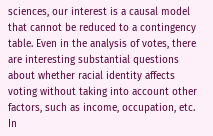sciences, our interest is a causal model that cannot be reduced to a contingency table. Even in the analysis of votes, there are interesting substantial questions about whether racial identity affects voting without taking into account other factors, such as income, occupation, etc. In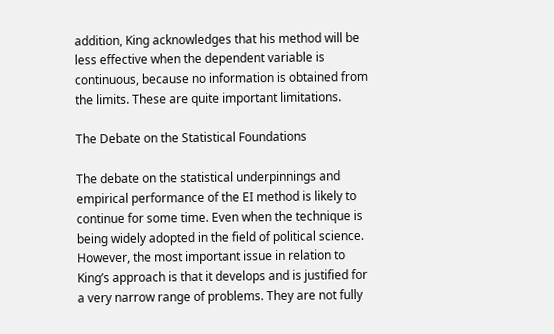addition, King acknowledges that his method will be less effective when the dependent variable is continuous, because no information is obtained from the limits. These are quite important limitations.

The Debate on the Statistical Foundations

The debate on the statistical underpinnings and empirical performance of the EI method is likely to continue for some time. Even when the technique is being widely adopted in the field of political science. However, the most important issue in relation to King’s approach is that it develops and is justified for a very narrow range of problems. They are not fully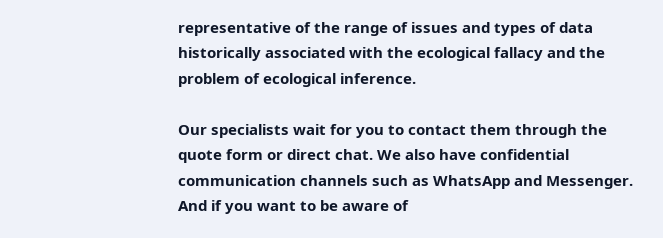representative of the range of issues and types of data historically associated with the ecological fallacy and the problem of ecological inference.

Our specialists wait for you to contact them through the quote form or direct chat. We also have confidential communication channels such as WhatsApp and Messenger. And if you want to be aware of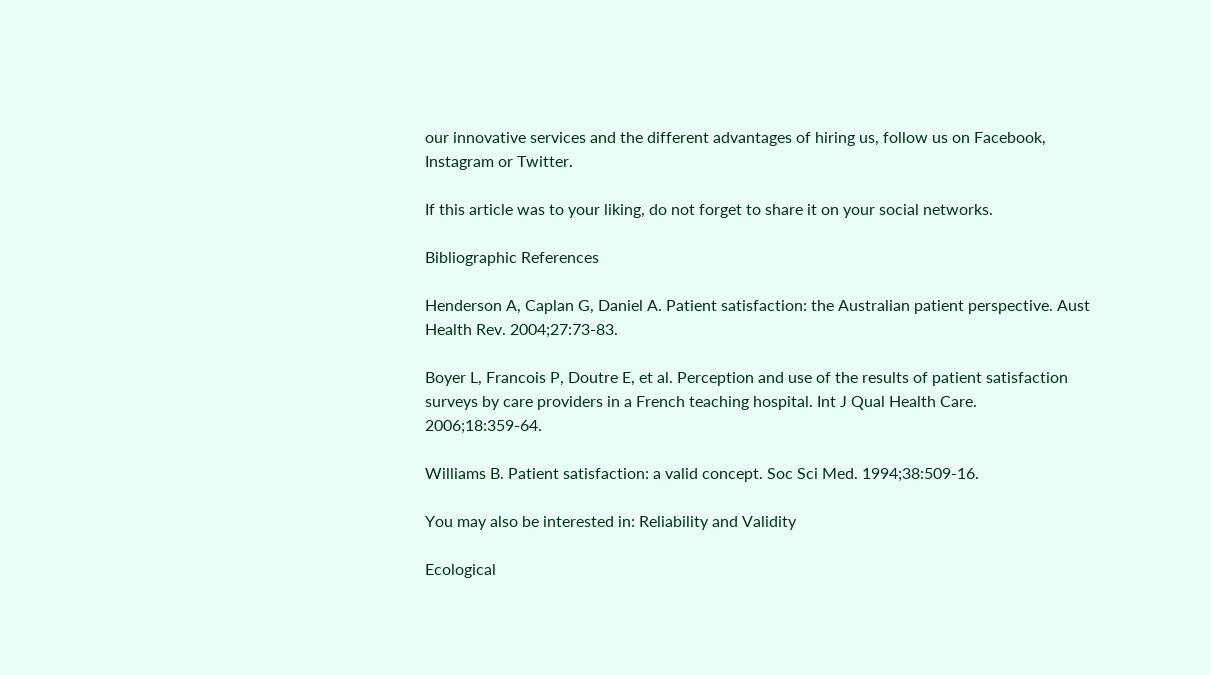our innovative services and the different advantages of hiring us, follow us on Facebook, Instagram or Twitter.

If this article was to your liking, do not forget to share it on your social networks.

Bibliographic References

Henderson A, Caplan G, Daniel A. Patient satisfaction: the Australian patient perspective. Aust Health Rev. 2004;27:73-83.

Boyer L, Francois P, Doutre E, et al. Perception and use of the results of patient satisfaction surveys by care providers in a French teaching hospital. Int J Qual Health Care. 2006;18:359-64.

Williams B. Patient satisfaction: a valid concept. Soc Sci Med. 1994;38:509-16.

You may also be interested in: Reliability and Validity

Ecological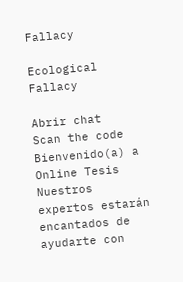Fallacy

Ecological Fallacy

Abrir chat
Scan the code
Bienvenido(a) a Online Tesis
Nuestros expertos estarán encantados de ayudarte con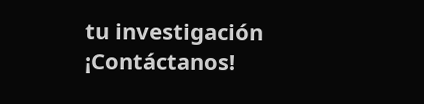tu investigación ¡Contáctanos!